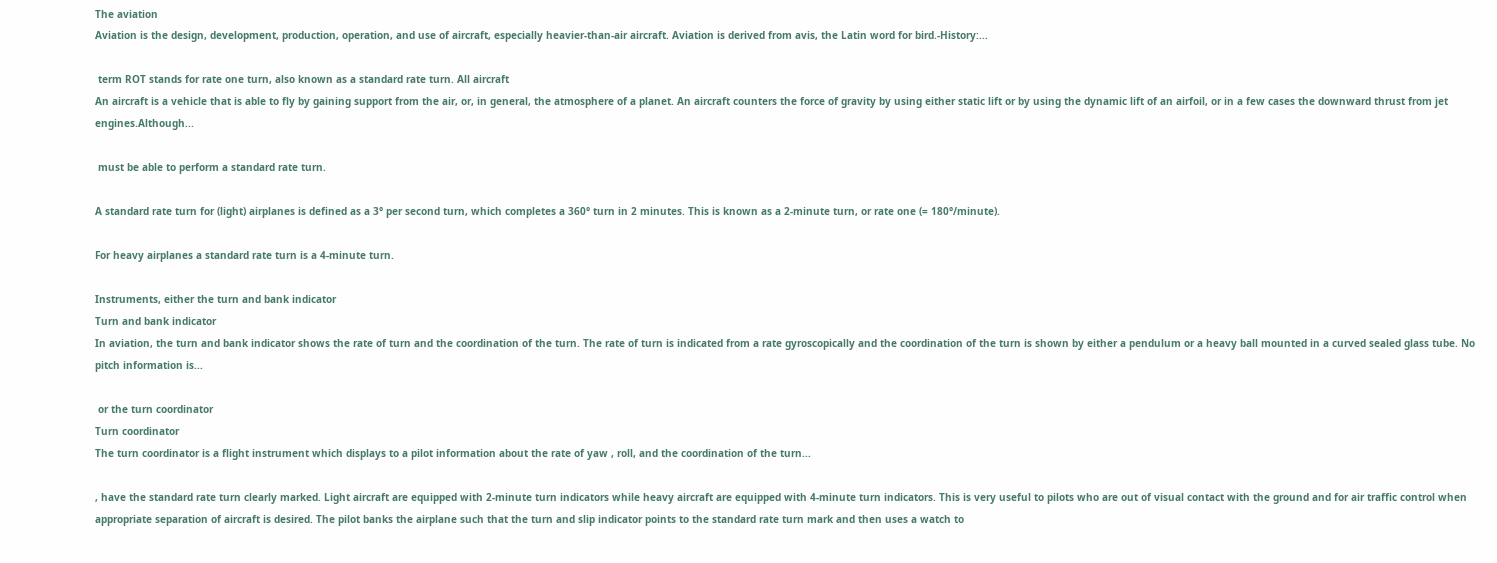The aviation
Aviation is the design, development, production, operation, and use of aircraft, especially heavier-than-air aircraft. Aviation is derived from avis, the Latin word for bird.-History:...

 term ROT stands for rate one turn, also known as a standard rate turn. All aircraft
An aircraft is a vehicle that is able to fly by gaining support from the air, or, in general, the atmosphere of a planet. An aircraft counters the force of gravity by using either static lift or by using the dynamic lift of an airfoil, or in a few cases the downward thrust from jet engines.Although...

 must be able to perform a standard rate turn.

A standard rate turn for (light) airplanes is defined as a 3° per second turn, which completes a 360° turn in 2 minutes. This is known as a 2-minute turn, or rate one (= 180°/minute).

For heavy airplanes a standard rate turn is a 4-minute turn.

Instruments, either the turn and bank indicator
Turn and bank indicator
In aviation, the turn and bank indicator shows the rate of turn and the coordination of the turn. The rate of turn is indicated from a rate gyroscopically and the coordination of the turn is shown by either a pendulum or a heavy ball mounted in a curved sealed glass tube. No pitch information is...

 or the turn coordinator
Turn coordinator
The turn coordinator is a flight instrument which displays to a pilot information about the rate of yaw , roll, and the coordination of the turn...

, have the standard rate turn clearly marked. Light aircraft are equipped with 2-minute turn indicators while heavy aircraft are equipped with 4-minute turn indicators. This is very useful to pilots who are out of visual contact with the ground and for air traffic control when appropriate separation of aircraft is desired. The pilot banks the airplane such that the turn and slip indicator points to the standard rate turn mark and then uses a watch to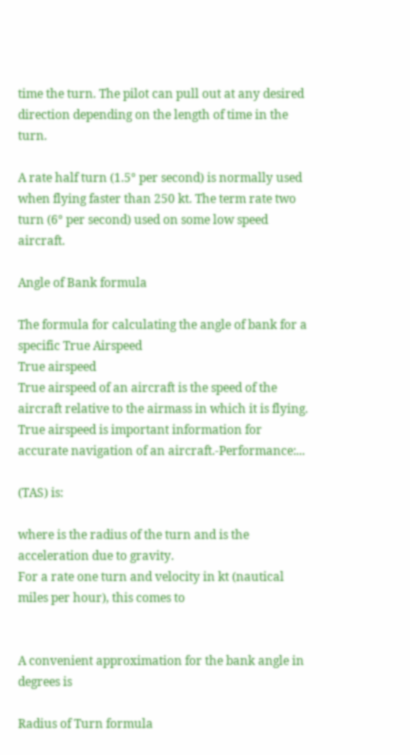time the turn. The pilot can pull out at any desired direction depending on the length of time in the turn.

A rate half turn (1.5° per second) is normally used when flying faster than 250 kt. The term rate two turn (6° per second) used on some low speed aircraft.

Angle of Bank formula

The formula for calculating the angle of bank for a specific True Airspeed
True airspeed
True airspeed of an aircraft is the speed of the aircraft relative to the airmass in which it is flying. True airspeed is important information for accurate navigation of an aircraft.-Performance:...

(TAS) is:

where is the radius of the turn and is the acceleration due to gravity.
For a rate one turn and velocity in kt (nautical miles per hour), this comes to


A convenient approximation for the bank angle in degrees is

Radius of Turn formula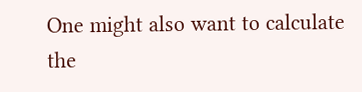One might also want to calculate the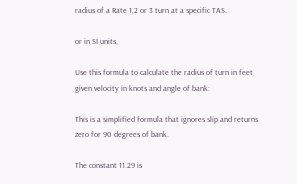radius of a Rate 1,2 or 3 turn at a specific TAS.

or in SI units,

Use this formula to calculate the radius of turn in feet given velocity in knots and angle of bank:

This is a simplified formula that ignores slip and returns zero for 90 degrees of bank.

The constant 11.29 is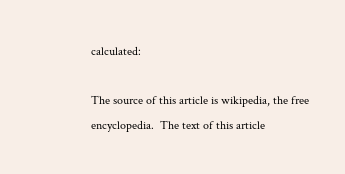calculated:

The source of this article is wikipedia, the free encyclopedia.  The text of this article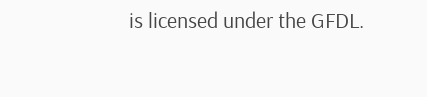is licensed under the GFDL.